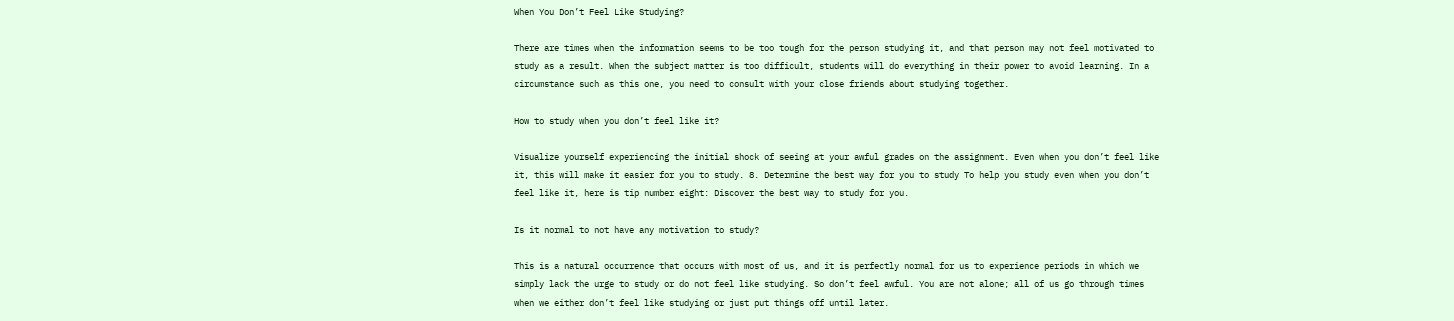When You Don’t Feel Like Studying?

There are times when the information seems to be too tough for the person studying it, and that person may not feel motivated to study as a result. When the subject matter is too difficult, students will do everything in their power to avoid learning. In a circumstance such as this one, you need to consult with your close friends about studying together.

How to study when you don’t feel like it?

Visualize yourself experiencing the initial shock of seeing at your awful grades on the assignment. Even when you don’t feel like it, this will make it easier for you to study. 8. Determine the best way for you to study To help you study even when you don’t feel like it, here is tip number eight: Discover the best way to study for you.

Is it normal to not have any motivation to study?

This is a natural occurrence that occurs with most of us, and it is perfectly normal for us to experience periods in which we simply lack the urge to study or do not feel like studying. So don’t feel awful. You are not alone; all of us go through times when we either don’t feel like studying or just put things off until later.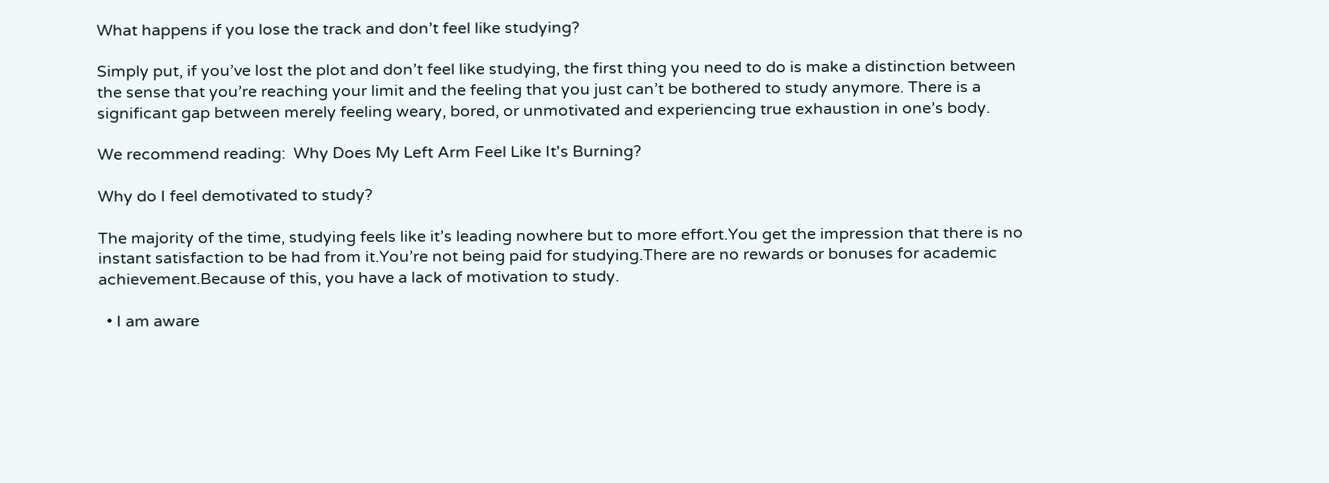What happens if you lose the track and don’t feel like studying?

Simply put, if you’ve lost the plot and don’t feel like studying, the first thing you need to do is make a distinction between the sense that you’re reaching your limit and the feeling that you just can’t be bothered to study anymore. There is a significant gap between merely feeling weary, bored, or unmotivated and experiencing true exhaustion in one’s body.

We recommend reading:  Why Does My Left Arm Feel Like It's Burning?

Why do I feel demotivated to study?

The majority of the time, studying feels like it’s leading nowhere but to more effort.You get the impression that there is no instant satisfaction to be had from it.You’re not being paid for studying.There are no rewards or bonuses for academic achievement.Because of this, you have a lack of motivation to study.

  • I am aware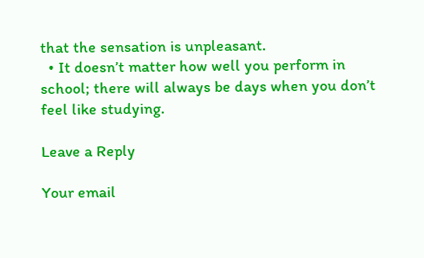that the sensation is unpleasant.
  • It doesn’t matter how well you perform in school; there will always be days when you don’t feel like studying.

Leave a Reply

Your email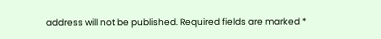address will not be published. Required fields are marked *